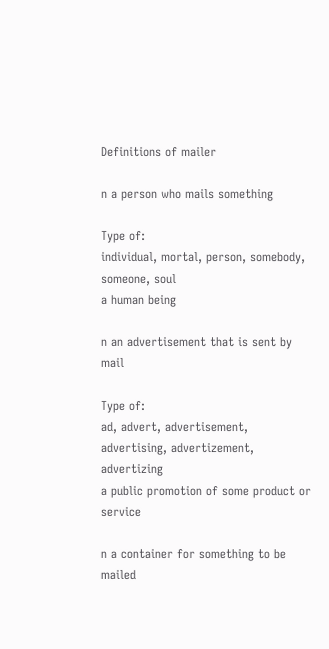Definitions of mailer

n a person who mails something

Type of:
individual, mortal, person, somebody, someone, soul
a human being

n an advertisement that is sent by mail

Type of:
ad, advert, advertisement, advertising, advertizement, advertizing
a public promotion of some product or service

n a container for something to be mailed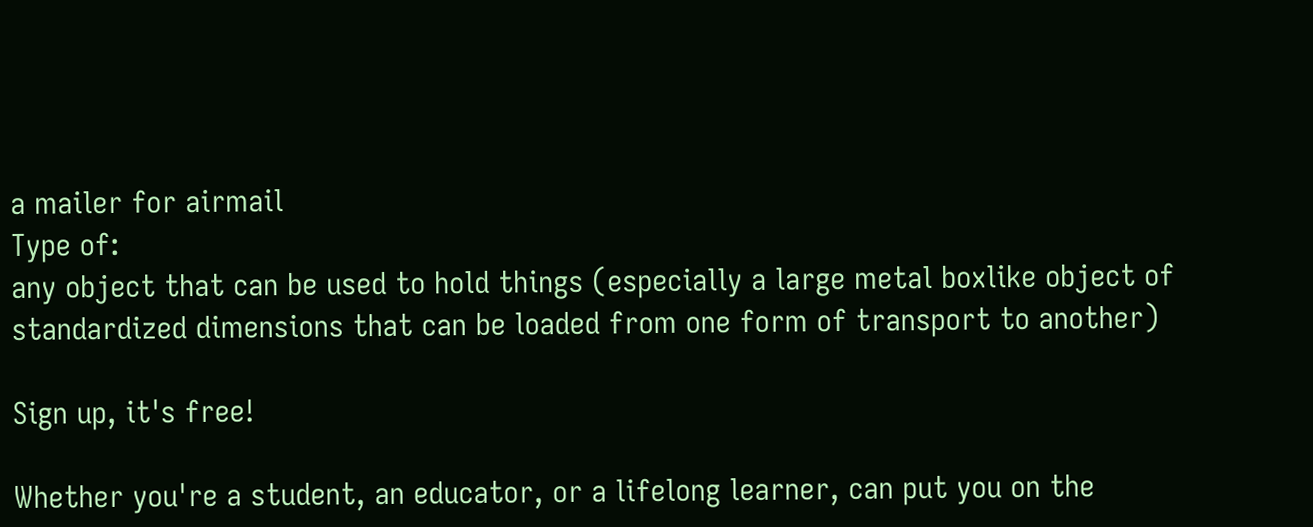a mailer for airmail
Type of:
any object that can be used to hold things (especially a large metal boxlike object of standardized dimensions that can be loaded from one form of transport to another)

Sign up, it's free!

Whether you're a student, an educator, or a lifelong learner, can put you on the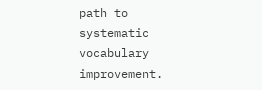path to systematic vocabulary improvement.